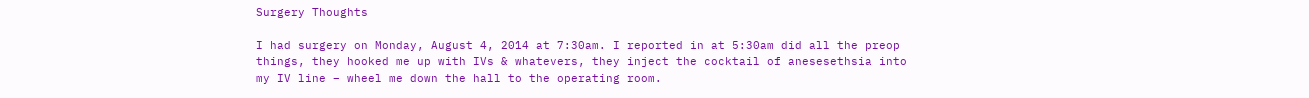Surgery Thoughts

I had surgery on Monday, August 4, 2014 at 7:30am. I reported in at 5:30am did all the preop things, they hooked me up with IVs & whatevers, they inject the cocktail of anesesethsia into my IV line – wheel me down the hall to the operating room.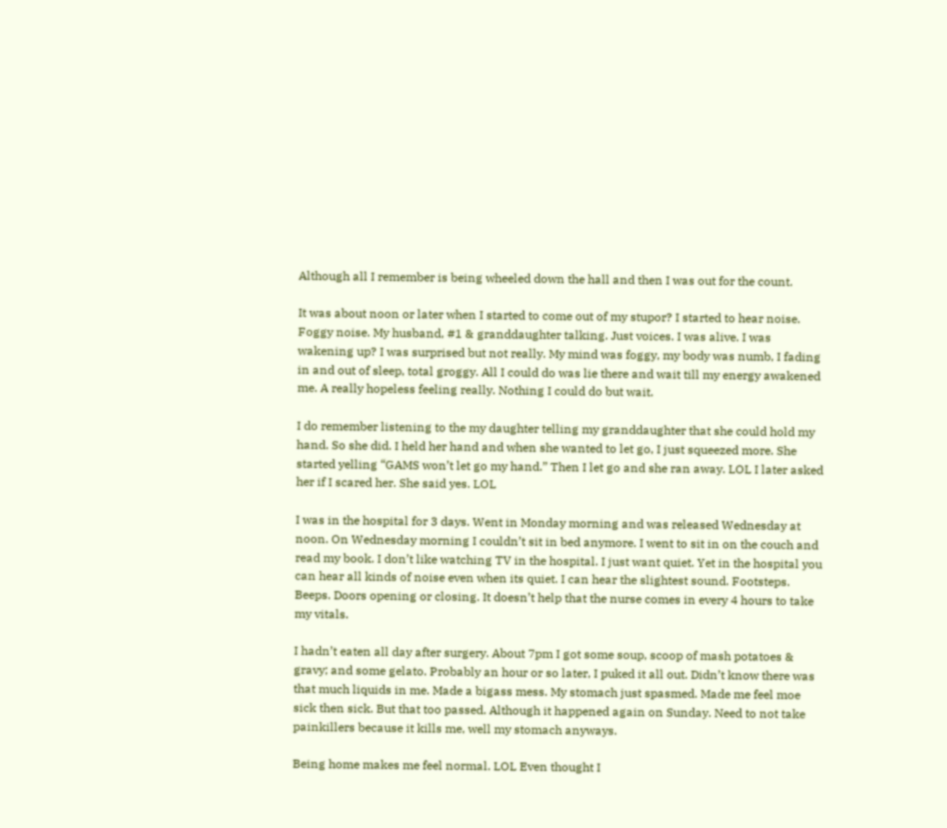Although all I remember is being wheeled down the hall and then I was out for the count.

It was about noon or later when I started to come out of my stupor? I started to hear noise. Foggy noise. My husband, #1 & granddaughter talking. Just voices. I was alive. I was wakening up? I was surprised but not really. My mind was foggy, my body was numb, I fading in and out of sleep, total groggy. All I could do was lie there and wait till my energy awakened me. A really hopeless feeling really. Nothing I could do but wait.

I do remember listening to the my daughter telling my granddaughter that she could hold my hand. So she did. I held her hand and when she wanted to let go, I just squeezed more. She started yelling “GAMS won’t let go my hand.” Then I let go and she ran away. LOL I later asked her if I scared her. She said yes. LOL

I was in the hospital for 3 days. Went in Monday morning and was released Wednesday at noon. On Wednesday morning I couldn’t sit in bed anymore. I went to sit in on the couch and read my book. I don’t like watching TV in the hospital. I just want quiet. Yet in the hospital you can hear all kinds of noise even when its quiet. I can hear the slightest sound. Footsteps. Beeps. Doors opening or closing. It doesn’t help that the nurse comes in every 4 hours to take my vitals.

I hadn’t eaten all day after surgery. About 7pm I got some soup, scoop of mash potatoes & gravy; and some gelato. Probably an hour or so later, I puked it all out. Didn’t know there was that much liquids in me. Made a bigass mess. My stomach just spasmed. Made me feel moe sick then sick. But that too passed. Although it happened again on Sunday. Need to not take painkillers because it kills me, well my stomach anyways.

Being home makes me feel normal. LOL Even thought I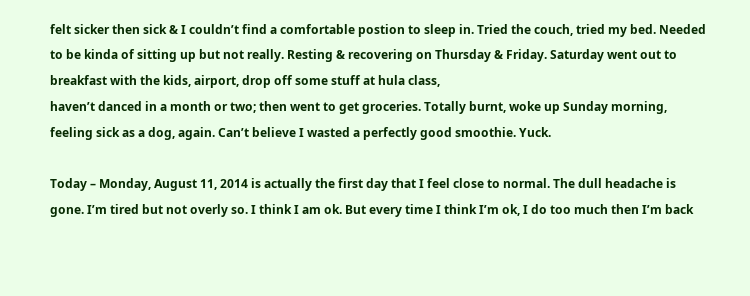felt sicker then sick & I couldn’t find a comfortable postion to sleep in. Tried the couch, tried my bed. Needed to be kinda of sitting up but not really. Resting & recovering on Thursday & Friday. Saturday went out to breakfast with the kids, airport, drop off some stuff at hula class,
haven’t danced in a month or two; then went to get groceries. Totally burnt, woke up Sunday morning, feeling sick as a dog, again. Can’t believe I wasted a perfectly good smoothie. Yuck.

Today – Monday, August 11, 2014 is actually the first day that I feel close to normal. The dull headache is gone. I’m tired but not overly so. I think I am ok. But every time I think I’m ok, I do too much then I’m back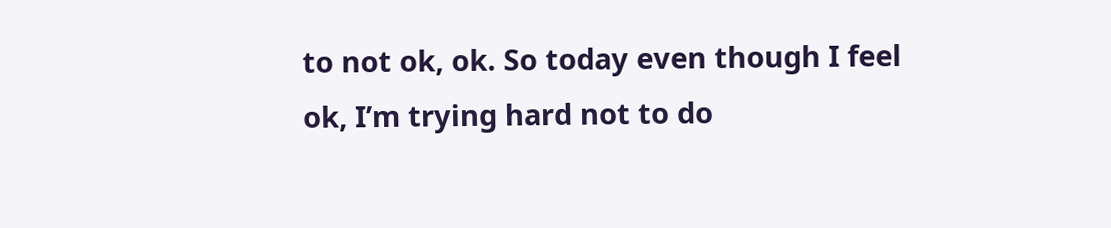to not ok, ok. So today even though I feel ok, I’m trying hard not to do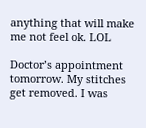anything that will make me not feel ok. LOL

Doctor’s appointment tomorrow. My stitches get removed. I was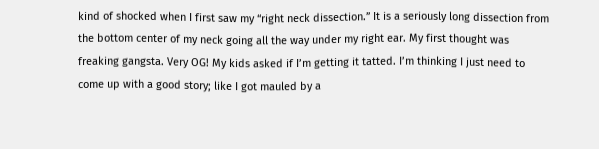kind of shocked when I first saw my “right neck dissection.” It is a seriously long dissection from the bottom center of my neck going all the way under my right ear. My first thought was freaking gangsta. Very OG! My kids asked if I’m getting it tatted. I’m thinking I just need to come up with a good story; like I got mauled by a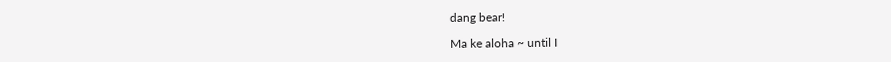dang bear!

Ma ke aloha ~ until I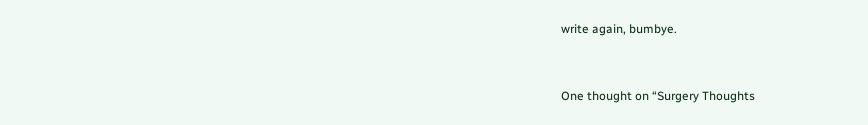write again, bumbye.


One thought on “Surgery Thoughts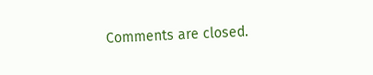Comments are closed.